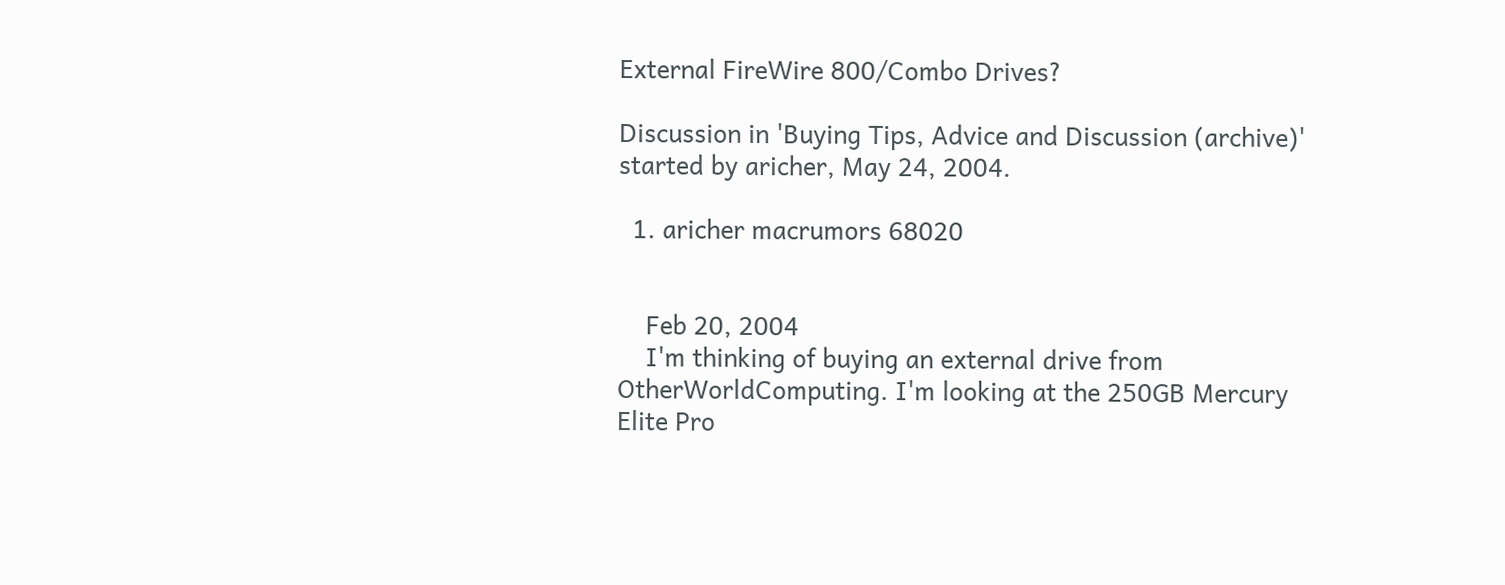External FireWire 800/Combo Drives?

Discussion in 'Buying Tips, Advice and Discussion (archive)' started by aricher, May 24, 2004.

  1. aricher macrumors 68020


    Feb 20, 2004
    I'm thinking of buying an external drive from OtherWorldComputing. I'm looking at the 250GB Mercury Elite Pro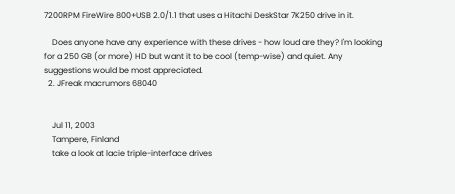7200RPM FireWire 800+USB 2.0/1.1 that uses a Hitachi DeskStar 7K250 drive in it.

    Does anyone have any experience with these drives - how loud are they? I'm looking for a 250 GB (or more) HD but want it to be cool (temp-wise) and quiet. Any suggestions would be most appreciated.
  2. JFreak macrumors 68040


    Jul 11, 2003
    Tampere, Finland
    take a look at lacie triple-interface drives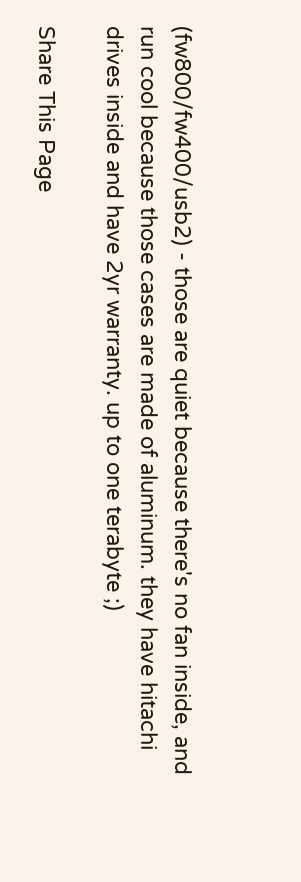(fw800/fw400/usb2) - those are quiet because there's no fan inside, and run cool because those cases are made of aluminum. they have hitachi drives inside and have 2yr warranty. up to one terabyte ;)

Share This Page